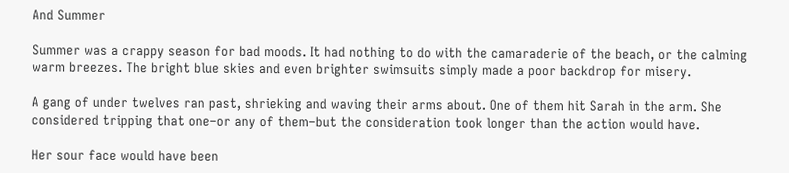And Summer

Summer was a crappy season for bad moods. It had nothing to do with the camaraderie of the beach, or the calming warm breezes. The bright blue skies and even brighter swimsuits simply made a poor backdrop for misery.

A gang of under twelves ran past, shrieking and waving their arms about. One of them hit Sarah in the arm. She considered tripping that one–or any of them–but the consideration took longer than the action would have.

Her sour face would have been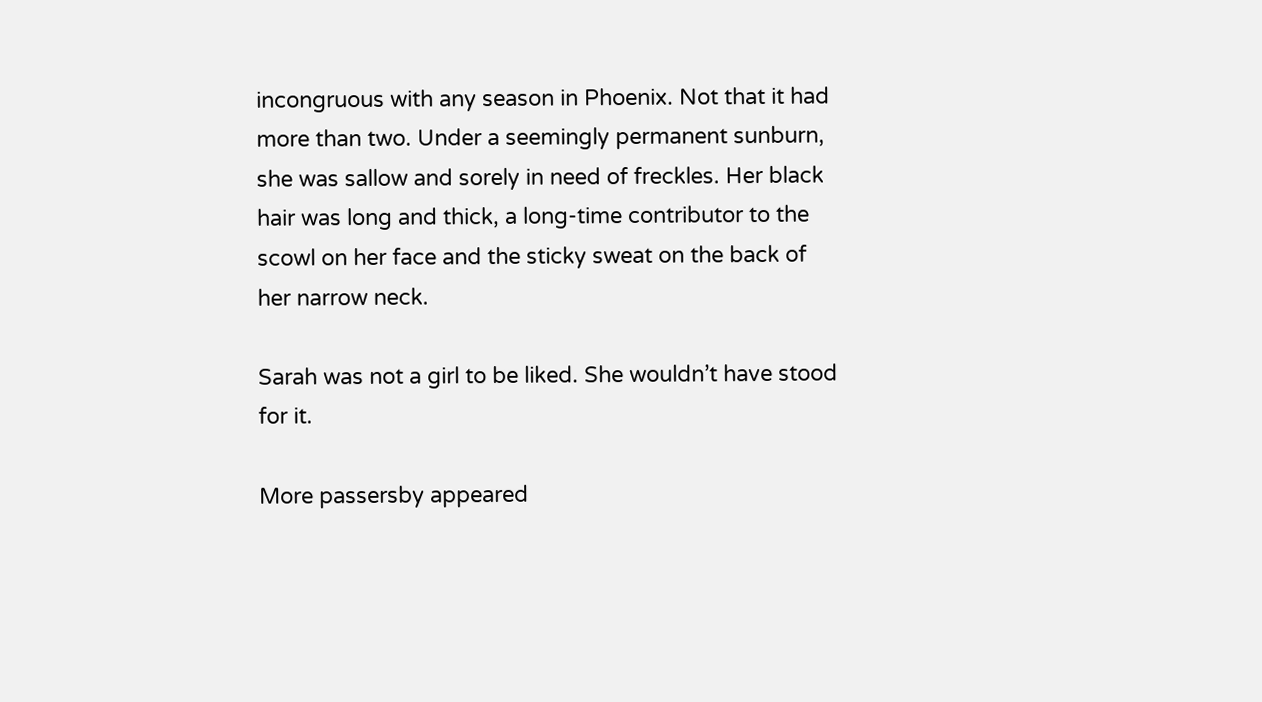incongruous with any season in Phoenix. Not that it had more than two. Under a seemingly permanent sunburn, she was sallow and sorely in need of freckles. Her black hair was long and thick, a long-time contributor to the scowl on her face and the sticky sweat on the back of her narrow neck.

Sarah was not a girl to be liked. She wouldn’t have stood for it.

More passersby appeared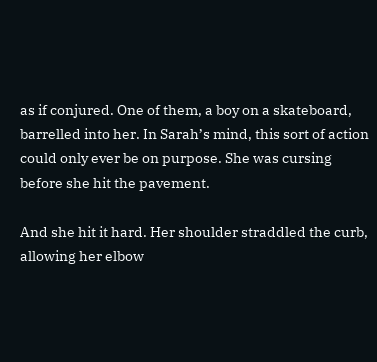as if conjured. One of them, a boy on a skateboard, barrelled into her. In Sarah’s mind, this sort of action could only ever be on purpose. She was cursing before she hit the pavement.

And she hit it hard. Her shoulder straddled the curb, allowing her elbow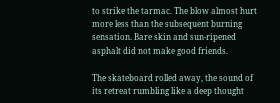to strike the tarmac. The blow almost hurt more less than the subsequent burning sensation. Bare skin and sun-ripened asphalt did not make good friends.

The skateboard rolled away, the sound of its retreat rumbling like a deep thought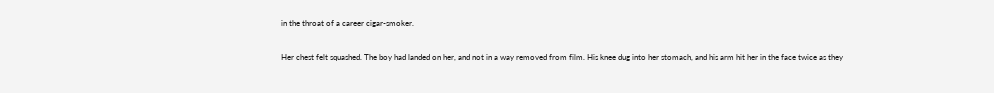in the throat of a career cigar-smoker.

Her chest felt squashed. The boy had landed on her, and not in a way removed from film. His knee dug into her stomach, and his arm hit her in the face twice as they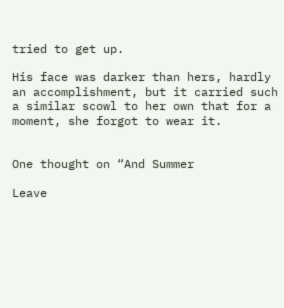tried to get up.

His face was darker than hers, hardly an accomplishment, but it carried such a similar scowl to her own that for a moment, she forgot to wear it.


One thought on “And Summer

Leave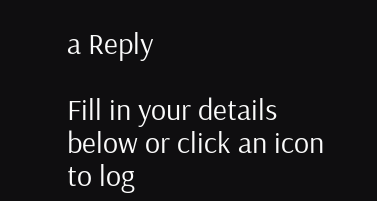a Reply

Fill in your details below or click an icon to log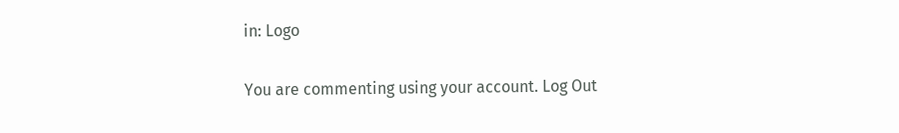in: Logo

You are commenting using your account. Log Out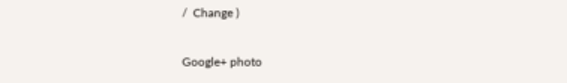/  Change )

Google+ photo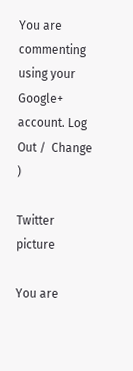You are commenting using your Google+ account. Log Out /  Change )

Twitter picture

You are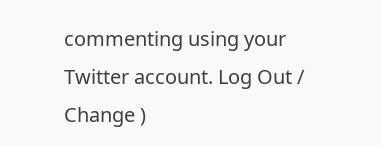commenting using your Twitter account. Log Out /  Change )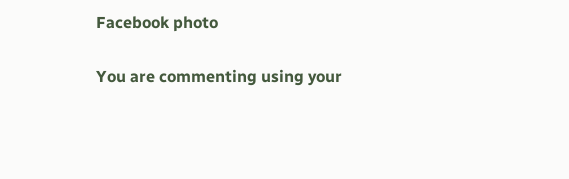Facebook photo

You are commenting using your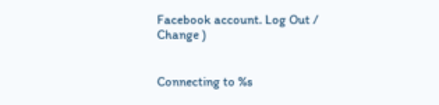Facebook account. Log Out /  Change )


Connecting to %s